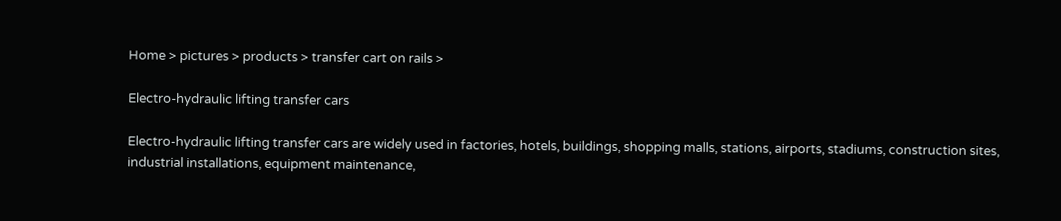Home > pictures > products > transfer cart on rails >

Electro-hydraulic lifting transfer cars

Electro-hydraulic lifting transfer cars are widely used in factories, hotels, buildings, shopping malls, stations, airports, stadiums, construction sites, industrial installations, equipment maintenance,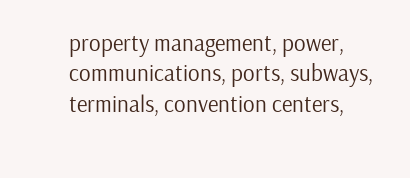property management, power, communications, ports, subways, terminals, convention centers,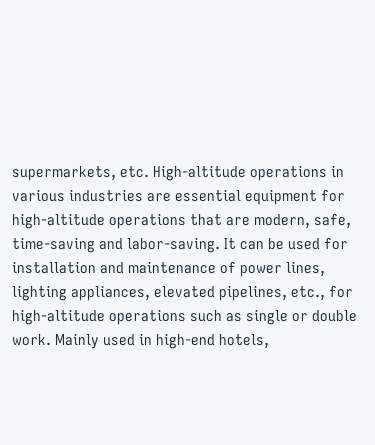supermarkets, etc. High-altitude operations in various industries are essential equipment for high-altitude operations that are modern, safe, time-saving and labor-saving. It can be used for installation and maintenance of power lines, lighting appliances, elevated pipelines, etc., for high-altitude operations such as single or double work. Mainly used in high-end hotels,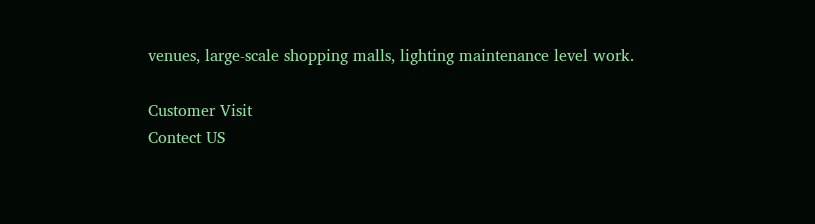venues, large-scale shopping malls, lighting maintenance level work.

Customer Visit
Contect US